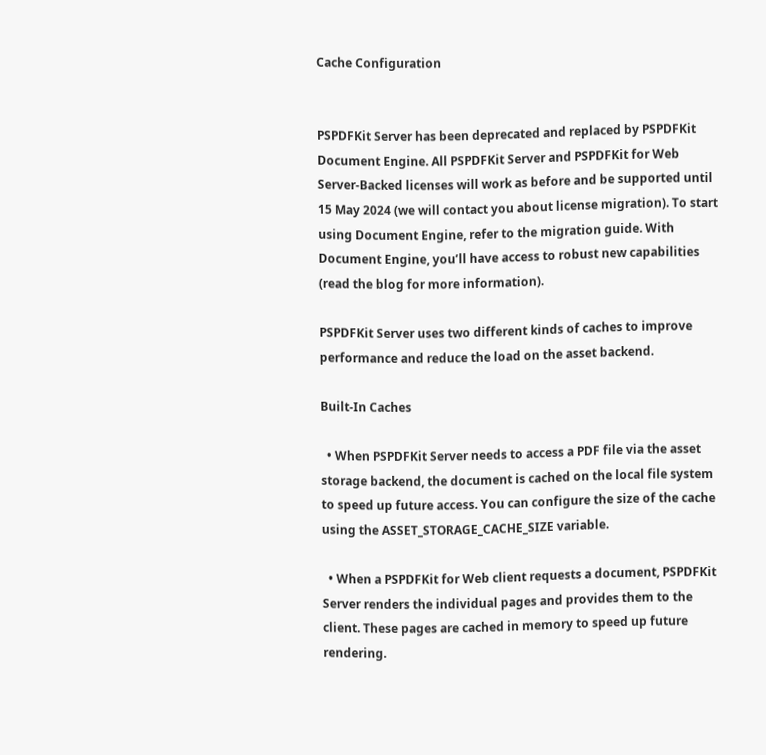Cache Configuration


PSPDFKit Server has been deprecated and replaced by PSPDFKit Document Engine. All PSPDFKit Server and PSPDFKit for Web Server-Backed licenses will work as before and be supported until 15 May 2024 (we will contact you about license migration). To start using Document Engine, refer to the migration guide. With Document Engine, you’ll have access to robust new capabilities (read the blog for more information).

PSPDFKit Server uses two different kinds of caches to improve performance and reduce the load on the asset backend.

Built-In Caches

  • When PSPDFKit Server needs to access a PDF file via the asset storage backend, the document is cached on the local file system to speed up future access. You can configure the size of the cache using the ASSET_STORAGE_CACHE_SIZE variable.

  • When a PSPDFKit for Web client requests a document, PSPDFKit Server renders the individual pages and provides them to the client. These pages are cached in memory to speed up future rendering.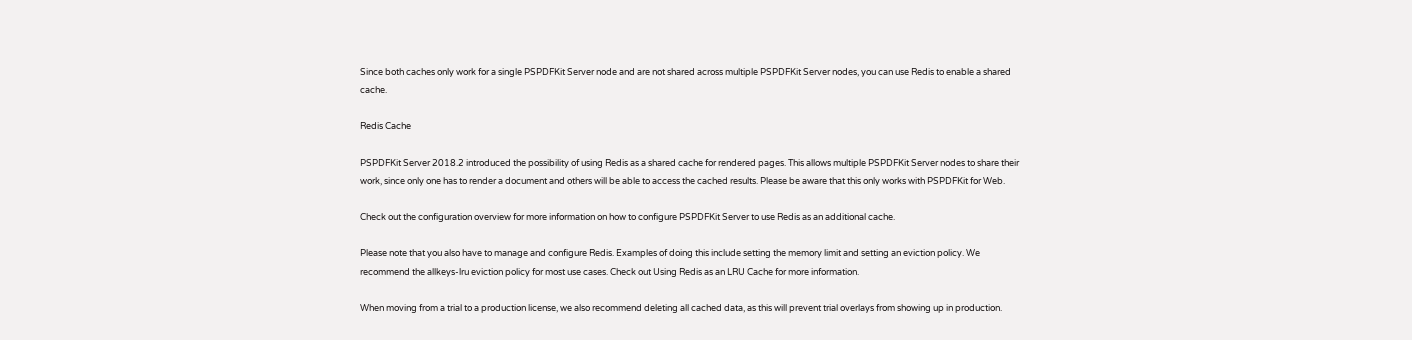Since both caches only work for a single PSPDFKit Server node and are not shared across multiple PSPDFKit Server nodes, you can use Redis to enable a shared cache.

Redis Cache

PSPDFKit Server 2018.2 introduced the possibility of using Redis as a shared cache for rendered pages. This allows multiple PSPDFKit Server nodes to share their work, since only one has to render a document and others will be able to access the cached results. Please be aware that this only works with PSPDFKit for Web.

Check out the configuration overview for more information on how to configure PSPDFKit Server to use Redis as an additional cache.

Please note that you also have to manage and configure Redis. Examples of doing this include setting the memory limit and setting an eviction policy. We recommend the allkeys-lru eviction policy for most use cases. Check out Using Redis as an LRU Cache for more information.

When moving from a trial to a production license, we also recommend deleting all cached data, as this will prevent trial overlays from showing up in production.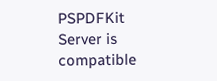PSPDFKit Server is compatible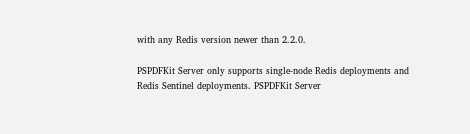with any Redis version newer than 2.2.0.

PSPDFKit Server only supports single-node Redis deployments and Redis Sentinel deployments. PSPDFKit Server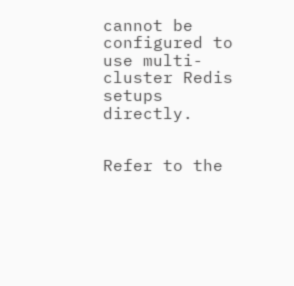cannot be configured to use multi-cluster Redis setups directly.


Refer to the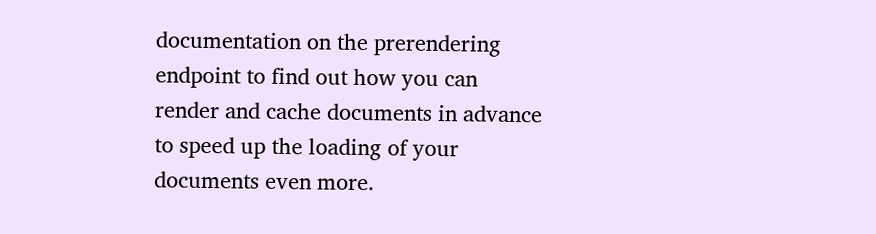documentation on the prerendering endpoint to find out how you can render and cache documents in advance to speed up the loading of your documents even more.